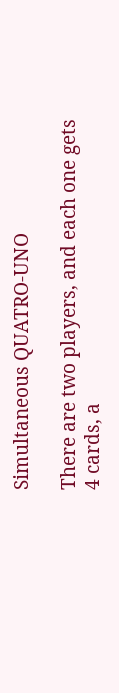Simultaneous QUATRO-UNO

There are two players, and each one gets 4 cards, a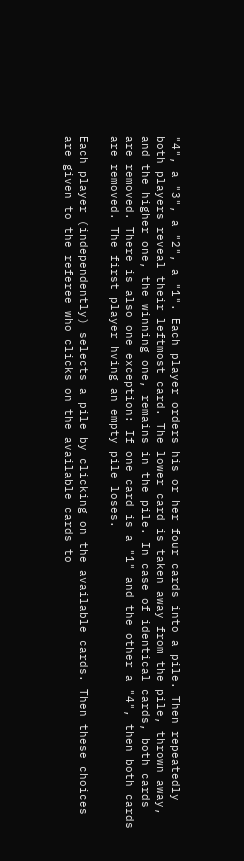"4", a "3", a "2", a "1". Each player orders his or her four cards into a pile. Then repeatedly both players reveal their leftmost card. The lower card is taken away from the pile, thrown away, and the higher one, the winning one, remains in the pile. In case of identical cards, both cards are removed. There is also one exception: If one card is a "1" and the other a "4", then both cards are removed. The first player hving an empty pile loses.

Each player (independently) selects a pile by clicking on the available cards. Then these choices are given to the referee who clicks on the available cards to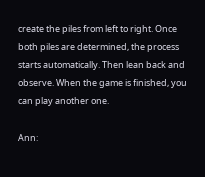create the piles from left to right. Once both piles are determined, the process starts automatically. Then lean back and observe. When the game is finished, you can play another one.

Ann: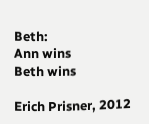Beth:
Ann wins
Beth wins

Erich Prisner, 2012